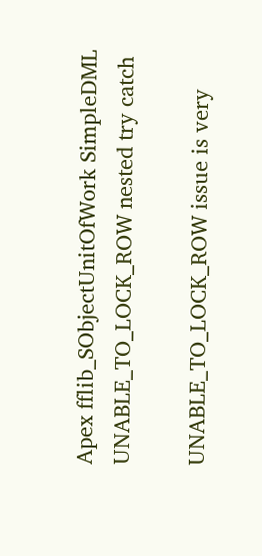Apex fflib_SObjectUnitOfWork SimpleDML UNABLE_TO_LOCK_ROW nested try catch

UNABLE_TO_LOCK_ROW issue is very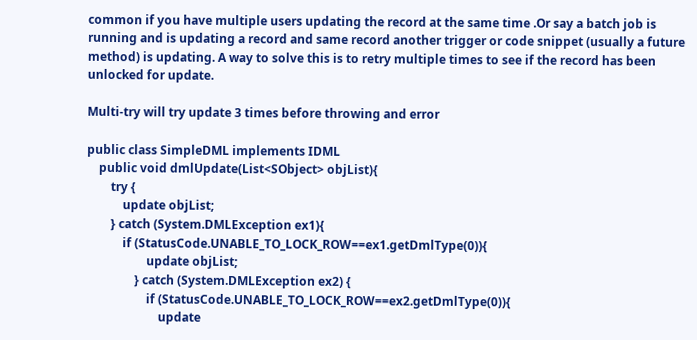common if you have multiple users updating the record at the same time .Or say a batch job is running and is updating a record and same record another trigger or code snippet (usually a future method) is updating. A way to solve this is to retry multiple times to see if the record has been unlocked for update.

Multi-try will try update 3 times before throwing and error

public class SimpleDML implements IDML
    public void dmlUpdate(List<SObject> objList){
        try {
            update objList;
        } catch (System.DMLException ex1){
            if (StatusCode.UNABLE_TO_LOCK_ROW==ex1.getDmlType(0)){
                    update objList;
                } catch (System.DMLException ex2) {
                    if (StatusCode.UNABLE_TO_LOCK_ROW==ex2.getDmlType(0)){
                        update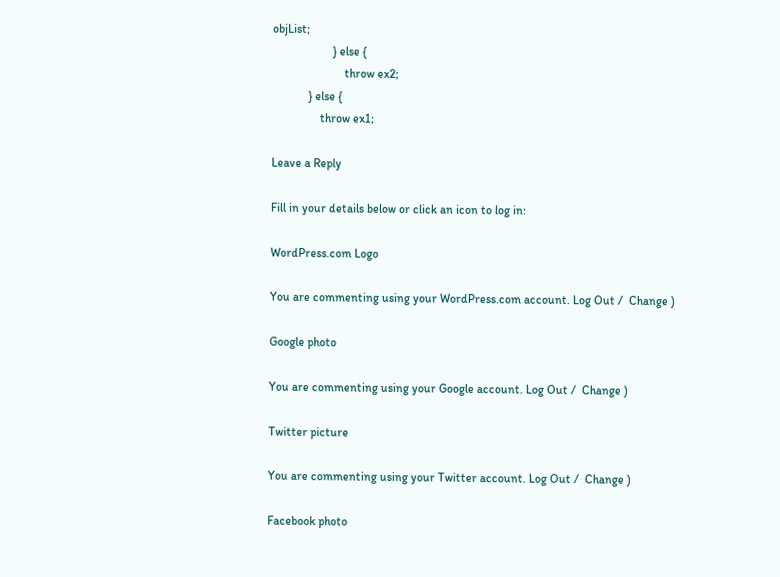objList;
                    } else {
                        throw ex2;
            } else {
                throw ex1;

Leave a Reply

Fill in your details below or click an icon to log in:

WordPress.com Logo

You are commenting using your WordPress.com account. Log Out /  Change )

Google photo

You are commenting using your Google account. Log Out /  Change )

Twitter picture

You are commenting using your Twitter account. Log Out /  Change )

Facebook photo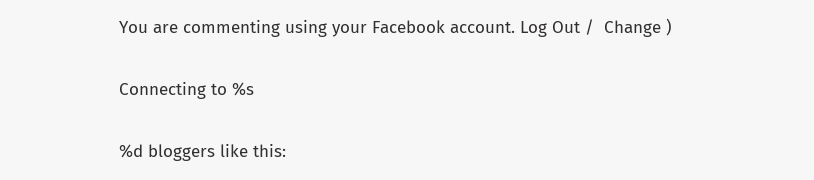You are commenting using your Facebook account. Log Out /  Change )

Connecting to %s

%d bloggers like this: